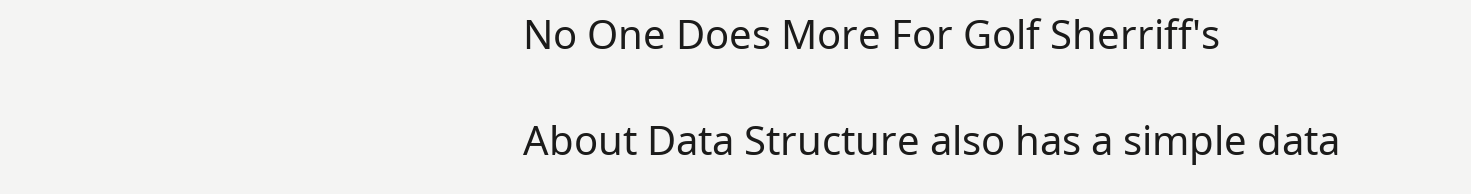No One Does More For Golf Sherriff's

About Data Structure also has a simple data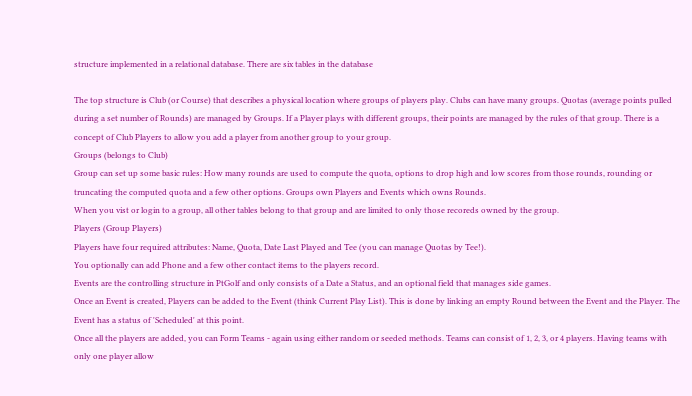structure implemented in a relational database. There are six tables in the database

The top structure is Club (or Course) that describes a physical location where groups of players play. Clubs can have many groups. Quotas (average points pulled during a set number of Rounds) are managed by Groups. If a Player plays with different groups, their points are managed by the rules of that group. There is a concept of Club Players to allow you add a player from another group to your group.
Groups (belongs to Club)
Group can set up some basic rules: How many rounds are used to compute the quota, options to drop high and low scores from those rounds, rounding or truncating the computed quota and a few other options. Groups own Players and Events which owns Rounds.
When you vist or login to a group, all other tables belong to that group and are limited to only those recoreds owned by the group.
Players (Group Players)
Players have four required attributes: Name, Quota, Date Last Played and Tee (you can manage Quotas by Tee!).
You optionally can add Phone and a few other contact items to the players record.
Events are the controlling structure in PtGolf and only consists of a Date a Status, and an optional field that manages side games.
Once an Event is created, Players can be added to the Event (think Current Play List). This is done by linking an empty Round between the Event and the Player. The Event has a status of 'Scheduled' at this point.
Once all the players are added, you can Form Teams - again using either random or seeded methods. Teams can consist of 1, 2, 3, or 4 players. Having teams with only one player allow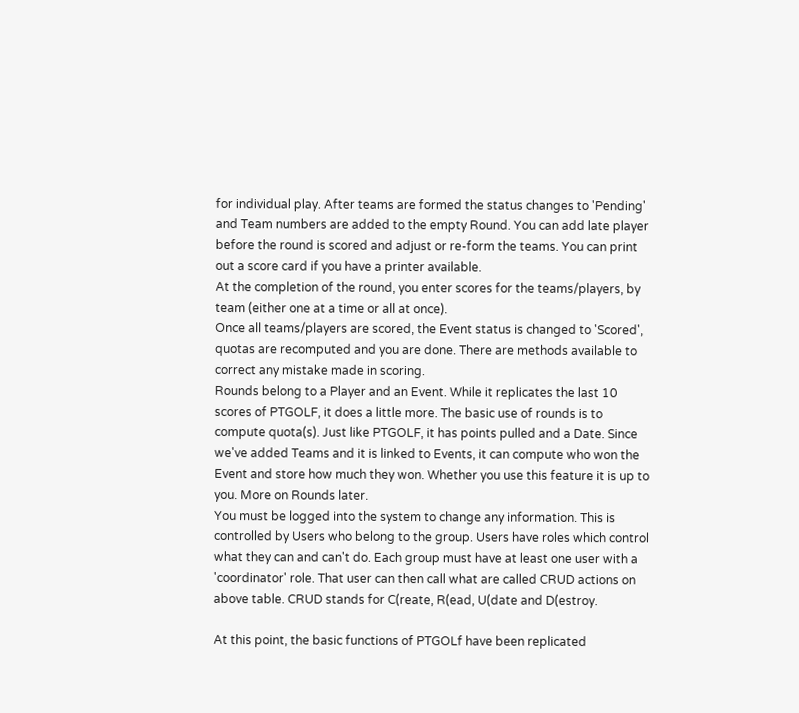for individual play. After teams are formed the status changes to 'Pending' and Team numbers are added to the empty Round. You can add late player before the round is scored and adjust or re-form the teams. You can print out a score card if you have a printer available.
At the completion of the round, you enter scores for the teams/players, by team (either one at a time or all at once).
Once all teams/players are scored, the Event status is changed to 'Scored', quotas are recomputed and you are done. There are methods available to correct any mistake made in scoring.
Rounds belong to a Player and an Event. While it replicates the last 10 scores of PTGOLF, it does a little more. The basic use of rounds is to compute quota(s). Just like PTGOLF, it has points pulled and a Date. Since we've added Teams and it is linked to Events, it can compute who won the Event and store how much they won. Whether you use this feature it is up to you. More on Rounds later.
You must be logged into the system to change any information. This is controlled by Users who belong to the group. Users have roles which control what they can and can't do. Each group must have at least one user with a 'coordinator' role. That user can then call what are called CRUD actions on above table. CRUD stands for C(reate, R(ead, U(date and D(estroy.

At this point, the basic functions of PTGOLf have been replicated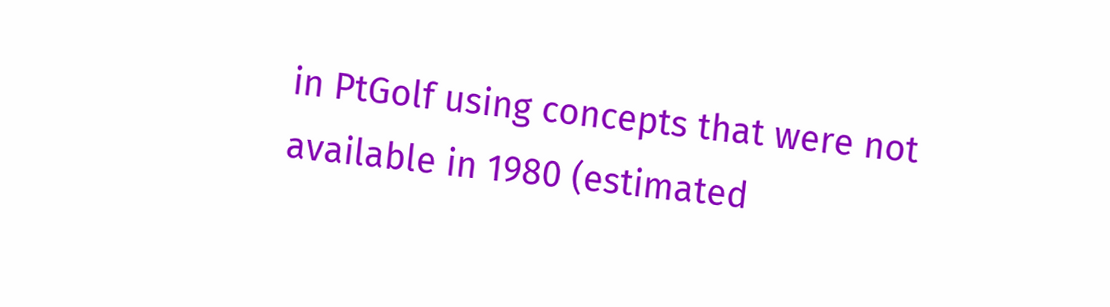in PtGolf using concepts that were not available in 1980 (estimated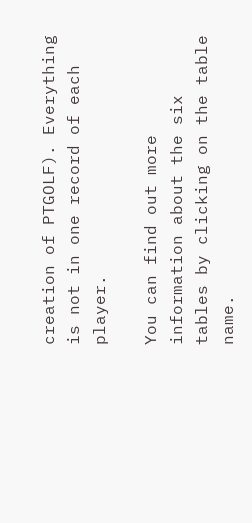creation of PTGOLF). Everything is not in one record of each player.

You can find out more information about the six tables by clicking on the table name.